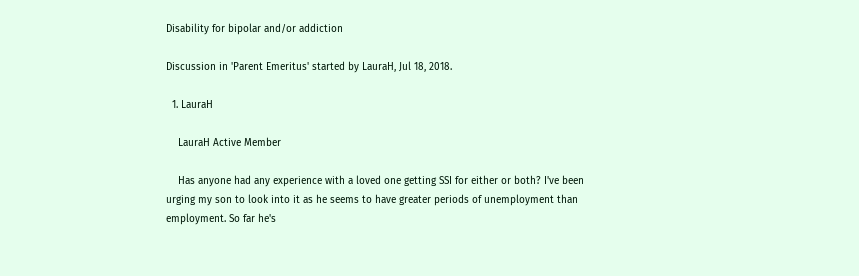Disability for bipolar and/or addiction

Discussion in 'Parent Emeritus' started by LauraH, Jul 18, 2018.

  1. LauraH

    LauraH Active Member

    Has anyone had any experience with a loved one getting SSI for either or both? I've been urging my son to look into it as he seems to have greater periods of unemployment than employment. So far he's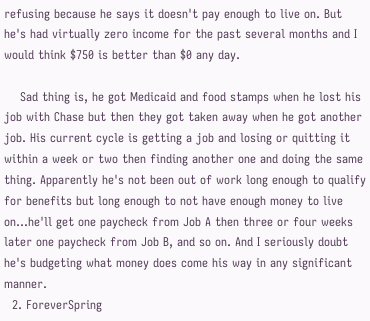refusing because he says it doesn't pay enough to live on. But he's had virtually zero income for the past several months and I would think $750 is better than $0 any day.

    Sad thing is, he got Medicaid and food stamps when he lost his job with Chase but then they got taken away when he got another job. His current cycle is getting a job and losing or quitting it within a week or two then finding another one and doing the same thing. Apparently he's not been out of work long enough to qualify for benefits but long enough to not have enough money to live on...he'll get one paycheck from Job A then three or four weeks later one paycheck from Job B, and so on. And I seriously doubt he's budgeting what money does come his way in any significant manner.
  2. ForeverSpring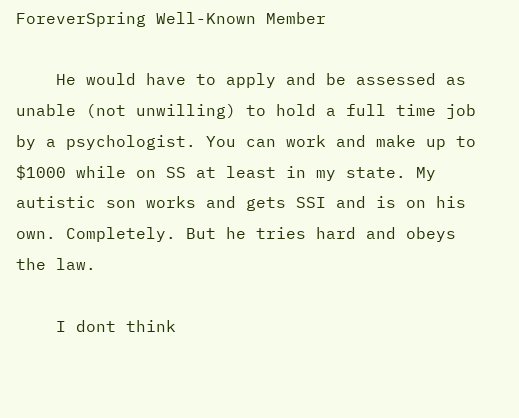ForeverSpring Well-Known Member

    He would have to apply and be assessed as unable (not unwilling) to hold a full time job by a psychologist. You can work and make up to $1000 while on SS at least in my state. My autistic son works and gets SSI and is on his own. Completely. But he tries hard and obeys the law.

    I dont think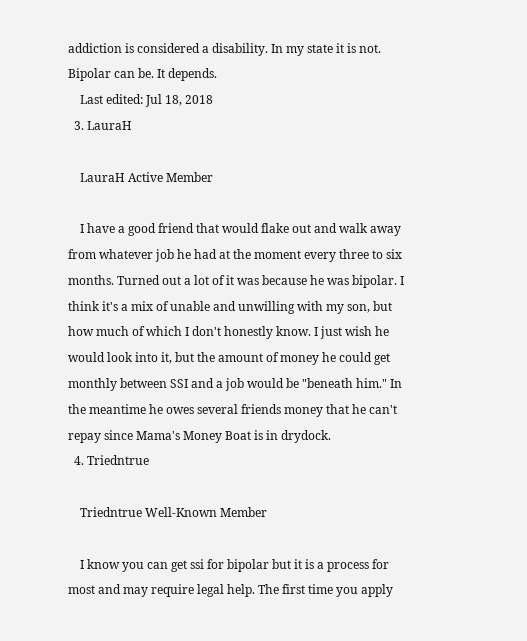addiction is considered a disability. In my state it is not. Bipolar can be. It depends.
    Last edited: Jul 18, 2018
  3. LauraH

    LauraH Active Member

    I have a good friend that would flake out and walk away from whatever job he had at the moment every three to six months. Turned out a lot of it was because he was bipolar. I think it's a mix of unable and unwilling with my son, but how much of which I don't honestly know. I just wish he would look into it, but the amount of money he could get monthly between SSI and a job would be "beneath him." In the meantime he owes several friends money that he can't repay since Mama's Money Boat is in drydock.
  4. Triedntrue

    Triedntrue Well-Known Member

    I know you can get ssi for bipolar but it is a process for most and may require legal help. The first time you apply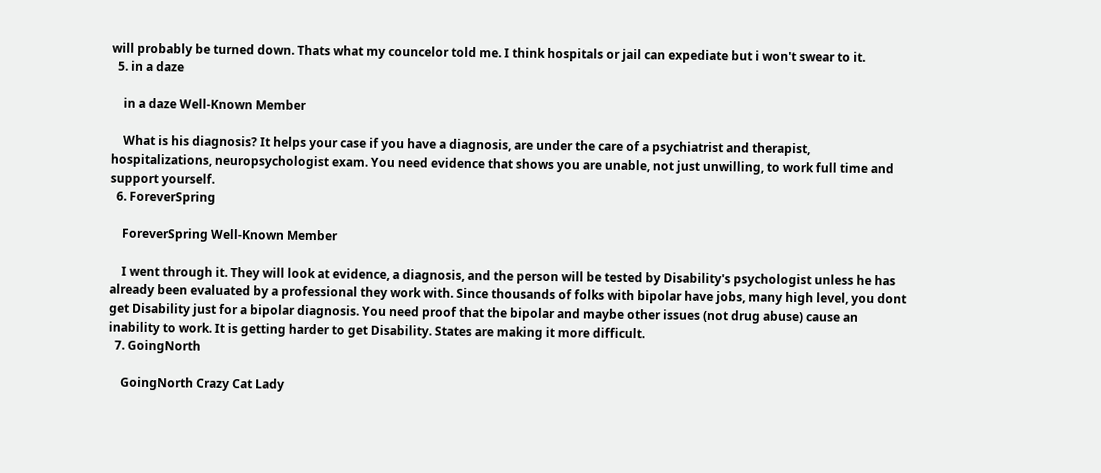will probably be turned down. Thats what my councelor told me. I think hospitals or jail can expediate but i won't swear to it.
  5. in a daze

    in a daze Well-Known Member

    What is his diagnosis? It helps your case if you have a diagnosis, are under the care of a psychiatrist and therapist, hospitalizations, neuropsychologist exam. You need evidence that shows you are unable, not just unwilling, to work full time and support yourself.
  6. ForeverSpring

    ForeverSpring Well-Known Member

    I went through it. They will look at evidence, a diagnosis, and the person will be tested by Disability's psychologist unless he has already been evaluated by a professional they work with. Since thousands of folks with bipolar have jobs, many high level, you dont get Disability just for a bipolar diagnosis. You need proof that the bipolar and maybe other issues (not drug abuse) cause an inability to work. It is getting harder to get Disability. States are making it more difficult.
  7. GoingNorth

    GoingNorth Crazy Cat Lady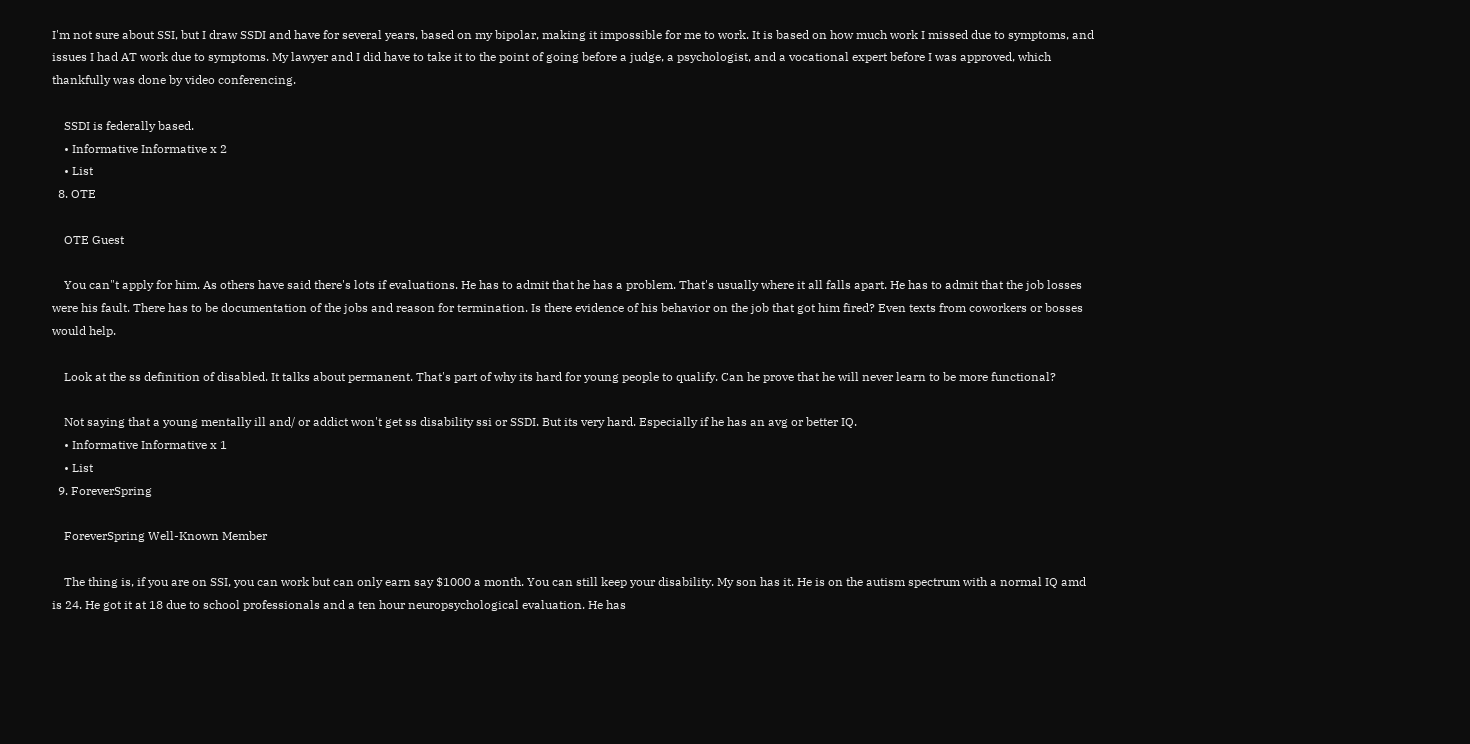I'm not sure about SSI, but I draw SSDI and have for several years, based on my bipolar, making it impossible for me to work. It is based on how much work I missed due to symptoms, and issues I had AT work due to symptoms. My lawyer and I did have to take it to the point of going before a judge, a psychologist, and a vocational expert before I was approved, which thankfully was done by video conferencing.

    SSDI is federally based.
    • Informative Informative x 2
    • List
  8. OTE

    OTE Guest

    You can"t apply for him. As others have said there's lots if evaluations. He has to admit that he has a problem. That's usually where it all falls apart. He has to admit that the job losses were his fault. There has to be documentation of the jobs and reason for termination. Is there evidence of his behavior on the job that got him fired? Even texts from coworkers or bosses would help.

    Look at the ss definition of disabled. It talks about permanent. That's part of why its hard for young people to qualify. Can he prove that he will never learn to be more functional?

    Not saying that a young mentally ill and/ or addict won't get ss disability ssi or SSDI. But its very hard. Especially if he has an avg or better IQ.
    • Informative Informative x 1
    • List
  9. ForeverSpring

    ForeverSpring Well-Known Member

    The thing is, if you are on SSI, you can work but can only earn say $1000 a month. You can still keep your disability. My son has it. He is on the autism spectrum with a normal IQ amd is 24. He got it at 18 due to school professionals and a ten hour neuropsychological evaluation. He has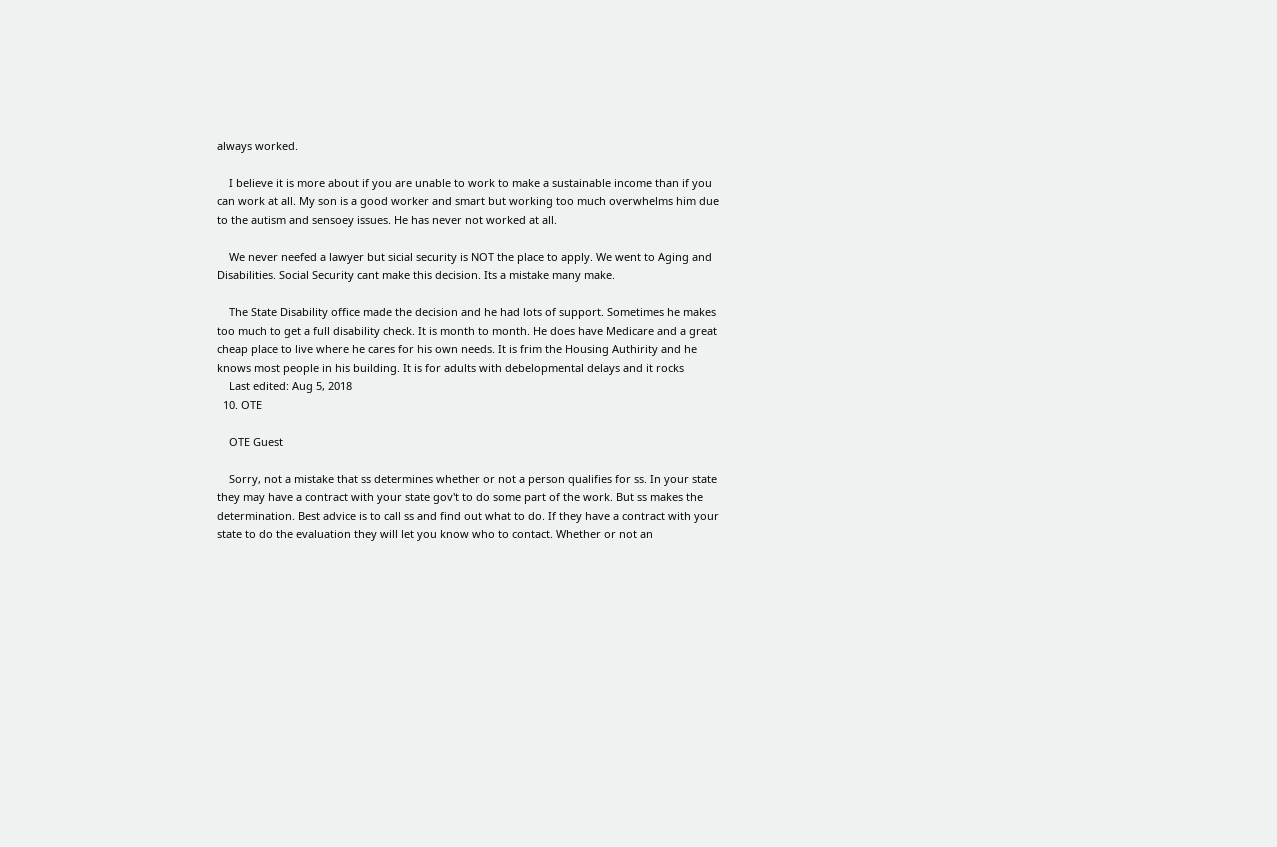always worked.

    I believe it is more about if you are unable to work to make a sustainable income than if you can work at all. My son is a good worker and smart but working too much overwhelms him due to the autism and sensoey issues. He has never not worked at all.

    We never neefed a lawyer but sicial security is NOT the place to apply. We went to Aging and Disabilities. Social Security cant make this decision. Its a mistake many make.

    The State Disability office made the decision and he had lots of support. Sometimes he makes too much to get a full disability check. It is month to month. He does have Medicare and a great cheap place to live where he cares for his own needs. It is frim the Housing Authirity and he knows most people in his building. It is for adults with debelopmental delays and it rocks
    Last edited: Aug 5, 2018
  10. OTE

    OTE Guest

    Sorry, not a mistake that ss determines whether or not a person qualifies for ss. In your state they may have a contract with your state gov't to do some part of the work. But ss makes the determination. Best advice is to call ss and find out what to do. If they have a contract with your state to do the evaluation they will let you know who to contact. Whether or not an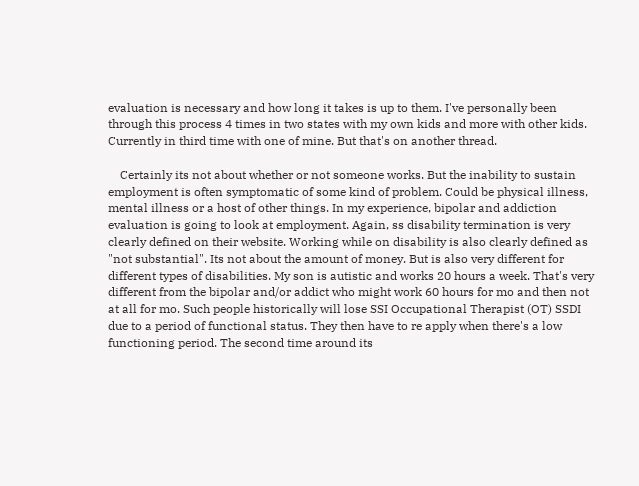evaluation is necessary and how long it takes is up to them. I've personally been through this process 4 times in two states with my own kids and more with other kids. Currently in third time with one of mine. But that's on another thread.

    Certainly its not about whether or not someone works. But the inability to sustain employment is often symptomatic of some kind of problem. Could be physical illness, mental illness or a host of other things. In my experience, bipolar and addiction evaluation is going to look at employment. Again, ss disability termination is very clearly defined on their website. Working while on disability is also clearly defined as "not substantial". Its not about the amount of money. But is also very different for different types of disabilities. My son is autistic and works 20 hours a week. That's very different from the bipolar and/or addict who might work 60 hours for mo and then not at all for mo. Such people historically will lose SSI Occupational Therapist (OT) SSDI due to a period of functional status. They then have to re apply when there's a low functioning period. The second time around its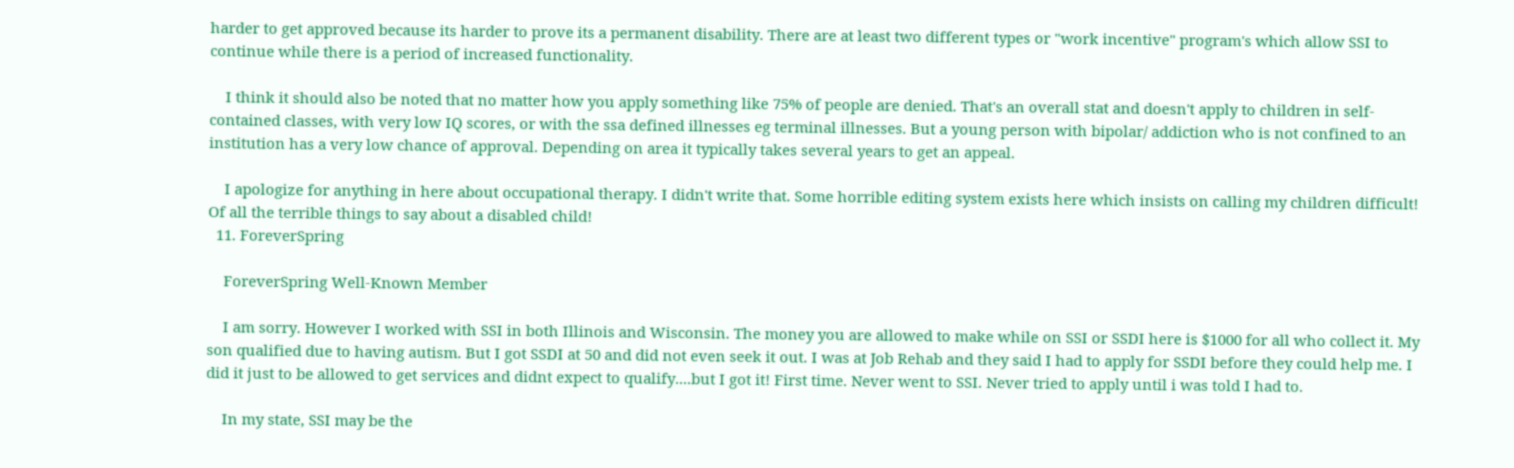harder to get approved because its harder to prove its a permanent disability. There are at least two different types or "work incentive" program's which allow SSI to continue while there is a period of increased functionality.

    I think it should also be noted that no matter how you apply something like 75% of people are denied. That's an overall stat and doesn't apply to children in self-contained classes, with very low IQ scores, or with the ssa defined illnesses eg terminal illnesses. But a young person with bipolar/ addiction who is not confined to an institution has a very low chance of approval. Depending on area it typically takes several years to get an appeal.

    I apologize for anything in here about occupational therapy. I didn't write that. Some horrible editing system exists here which insists on calling my children difficult! Of all the terrible things to say about a disabled child!
  11. ForeverSpring

    ForeverSpring Well-Known Member

    I am sorry. However I worked with SSI in both Illinois and Wisconsin. The money you are allowed to make while on SSI or SSDI here is $1000 for all who collect it. My son qualified due to having autism. But I got SSDI at 50 and did not even seek it out. I was at Job Rehab and they said I had to apply for SSDI before they could help me. I did it just to be allowed to get services and didnt expect to qualify....but I got it! First time. Never went to SSI. Never tried to apply until i was told I had to.

    In my state, SSI may be the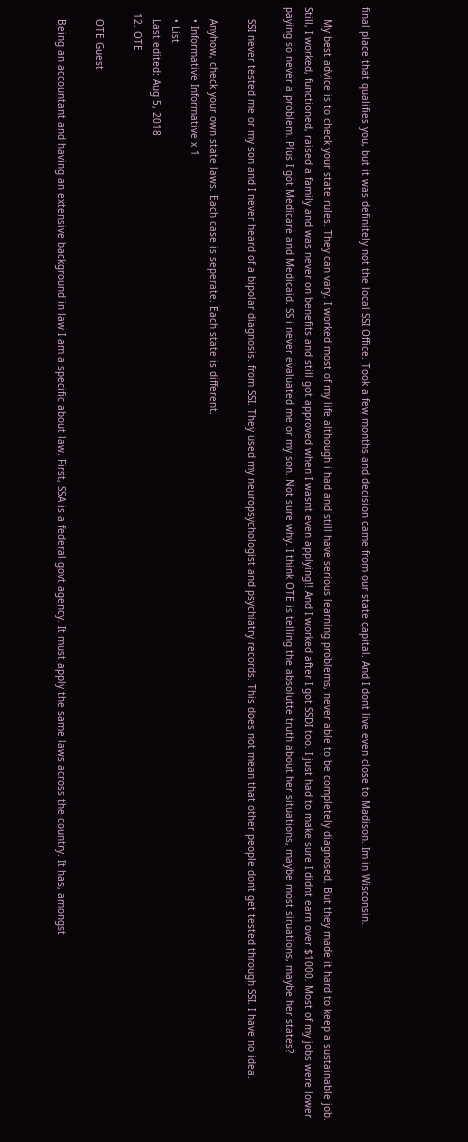final place that qualifies you, but it was definitely not the local SSI Office. Took a few months and decision came from our state capital. And I dont live even close to Madison. Im in Wisconsin.

    My best advice is to check your state rules. They can vary. I worked most of my life although i had and still have serious learning problems, never able to be completely diagnosed. But they made it hard to keep a sustainable job. Still, I worked, functioned, raised a family and was never on benefits and still got approved when I wasnt even applying!! And I worked after I got SSDI too. I just had to make sure I didnt earn over $1000. Most of my jobs were lower paying so never a problem. Plus I got Medicare and Medicaid. SS i never evaluated me or my son. Not sure why. I think OTE is telling the absolutte truth about her situations, maybe most siruations, maybe her states?

    SSI never tested me or my son and I never heard of a bipolar diagnosis. from SSI. They used my neuropsychologist and psychiatry records. This does not mean that other people dont get tested through SSI. I have no idea.

    Anyhow, check your own state laws. Each case is seperate. Each state is different.
    • Informative Informative x 1
    • List
    Last edited: Aug 5, 2018
  12. OTE

    OTE Guest

    Being an accountant and having an extensive background in law I am a specific about law. First, SSA is a federal govt agency. It must apply the same laws across the country. It has, amongst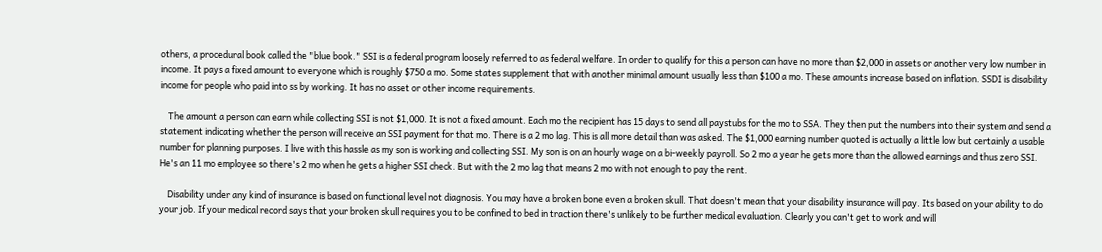others, a procedural book called the "blue book." SSI is a federal program loosely referred to as federal welfare. In order to qualify for this a person can have no more than $2,000 in assets or another very low number in income. It pays a fixed amount to everyone which is roughly $750 a mo. Some states supplement that with another minimal amount usually less than $100 a mo. These amounts increase based on inflation. SSDI is disability income for people who paid into ss by working. It has no asset or other income requirements.

    The amount a person can earn while collecting SSI is not $1,000. It is not a fixed amount. Each mo the recipient has 15 days to send all paystubs for the mo to SSA. They then put the numbers into their system and send a statement indicating whether the person will receive an SSI payment for that mo. There is a 2 mo lag. This is all more detail than was asked. The $1,000 earning number quoted is actually a little low but certainly a usable number for planning purposes. I live with this hassle as my son is working and collecting SSI. My son is on an hourly wage on a bi-weekly payroll. So 2 mo a year he gets more than the allowed earnings and thus zero SSI. He's an 11 mo employee so there's 2 mo when he gets a higher SSI check. But with the 2 mo lag that means 2 mo with not enough to pay the rent.

    Disability under any kind of insurance is based on functional level not diagnosis. You may have a broken bone even a broken skull. That doesn't mean that your disability insurance will pay. Its based on your ability to do your job. If your medical record says that your broken skull requires you to be confined to bed in traction there's unlikely to be further medical evaluation. Clearly you can't get to work and will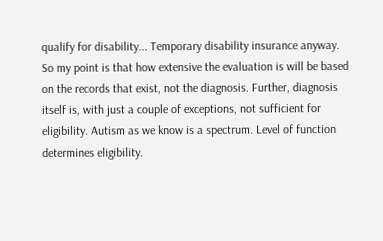qualify for disability... Temporary disability insurance anyway. So my point is that how extensive the evaluation is will be based on the records that exist, not the diagnosis. Further, diagnosis itself is, with just a couple of exceptions, not sufficient for eligibility. Autism as we know is a spectrum. Level of function determines eligibility.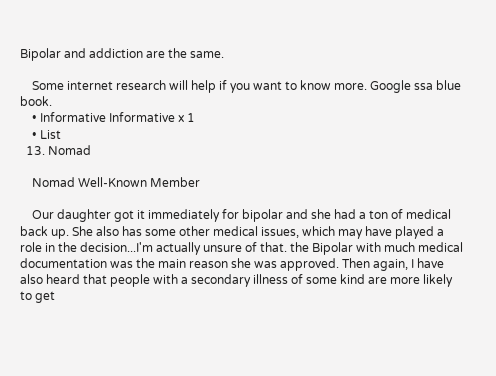Bipolar and addiction are the same.

    Some internet research will help if you want to know more. Google ssa blue book.
    • Informative Informative x 1
    • List
  13. Nomad

    Nomad Well-Known Member

    Our daughter got it immediately for bipolar and she had a ton of medical back up. She also has some other medical issues, which may have played a role in the decision...I'm actually unsure of that. the Bipolar with much medical documentation was the main reason she was approved. Then again, I have also heard that people with a secondary illness of some kind are more likely to get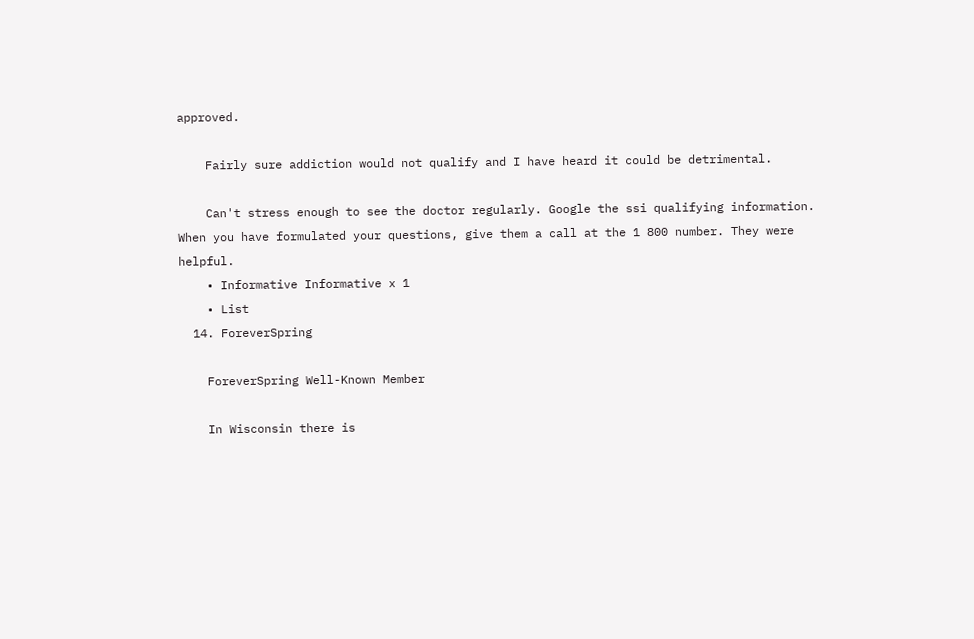approved.

    Fairly sure addiction would not qualify and I have heard it could be detrimental.

    Can't stress enough to see the doctor regularly. Google the ssi qualifying information. When you have formulated your questions, give them a call at the 1 800 number. They were helpful.
    • Informative Informative x 1
    • List
  14. ForeverSpring

    ForeverSpring Well-Known Member

    In Wisconsin there is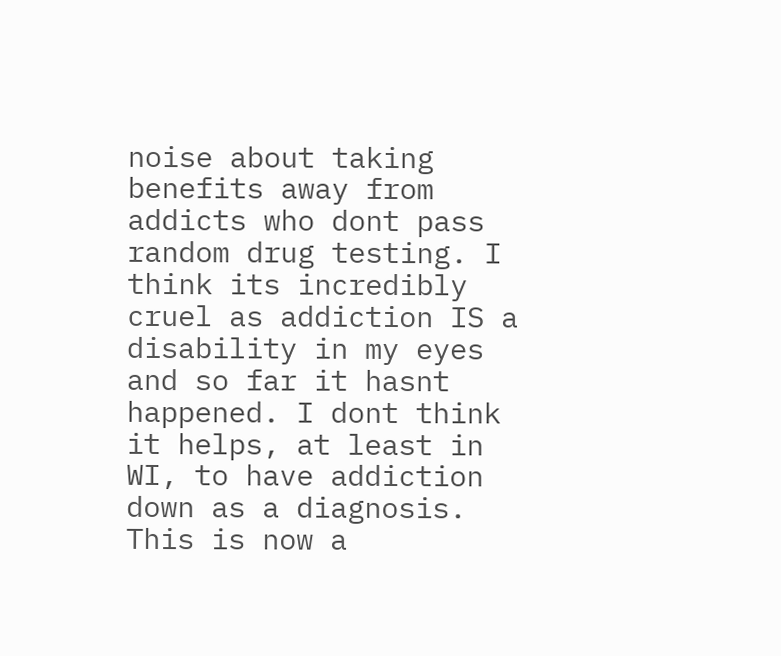noise about taking benefits away from addicts who dont pass random drug testing. I think its incredibly cruel as addiction IS a disability in my eyes and so far it hasnt happened. I dont think it helps, at least in WI, to have addiction down as a diagnosis. This is now a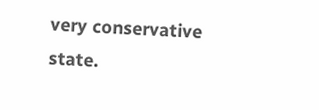very conservative state.